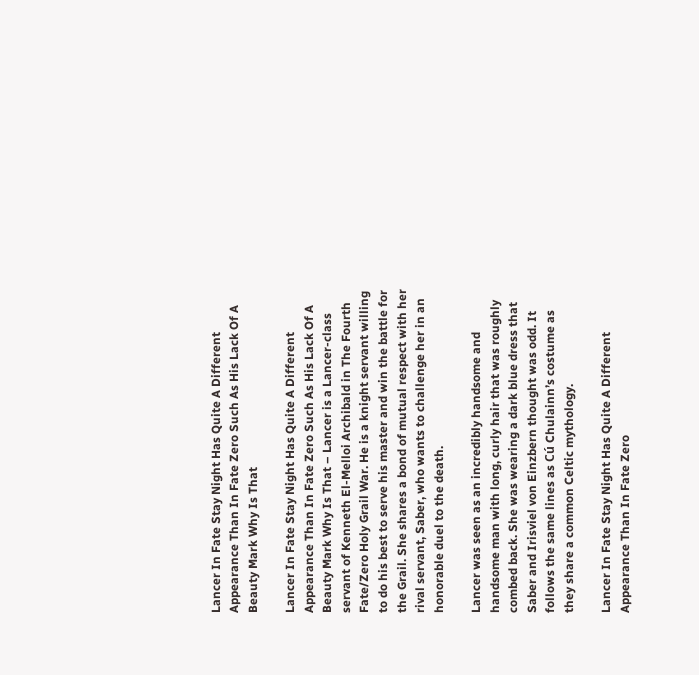Lancer In Fate Stay Night Has Quite A Different Appearance Than In Fate Zero Such As His Lack Of A Beauty Mark Why Is That

Lancer In Fate Stay Night Has Quite A Different Appearance Than In Fate Zero Such As His Lack Of A Beauty Mark Why Is That – Lancer is a Lancer-class servant of Kenneth El-Melloi Archibald in The Fourth Fate/Zero Holy Grail War. He is a knight servant willing to do his best to serve his master and win the battle for the Grail. She shares a bond of mutual respect with her rival servant, Saber, who wants to challenge her in an honorable duel to the death.

Lancer was seen as an incredibly handsome and handsome man with long, curly hair that was roughly combed back. She was wearing a dark blue dress that Saber and Irisviel von Einzbern thought was odd. It follows the same lines as Cú Chulainn’s costume as they share a common Celtic mythology.

Lancer In Fate Stay Night Has Quite A Different Appearance Than In Fate Zero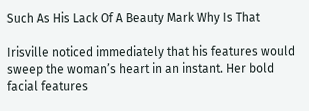Such As His Lack Of A Beauty Mark Why Is That

Irisville noticed immediately that his features would sweep the woman’s heart in an instant. Her bold facial features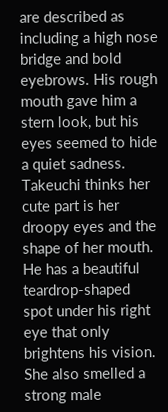are described as including a high nose bridge and bold eyebrows. His rough mouth gave him a stern look, but his eyes seemed to hide a quiet sadness. Takeuchi thinks her cute part is her droopy eyes and the shape of her mouth. He has a beautiful teardrop-shaped spot under his right eye that only brightens his vision. She also smelled a strong male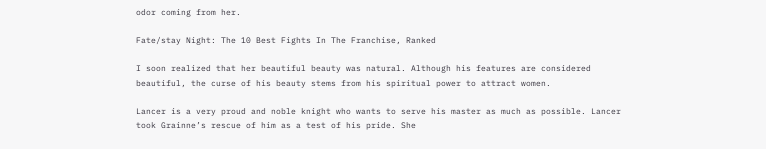odor coming from her.

Fate/stay Night: The 10 Best Fights In The Franchise, Ranked

I soon realized that her beautiful beauty was natural. Although his features are considered beautiful, the curse of his beauty stems from his spiritual power to attract women.

Lancer is a very proud and noble knight who wants to serve his master as much as possible. Lancer took Grainne’s rescue of him as a test of his pride. She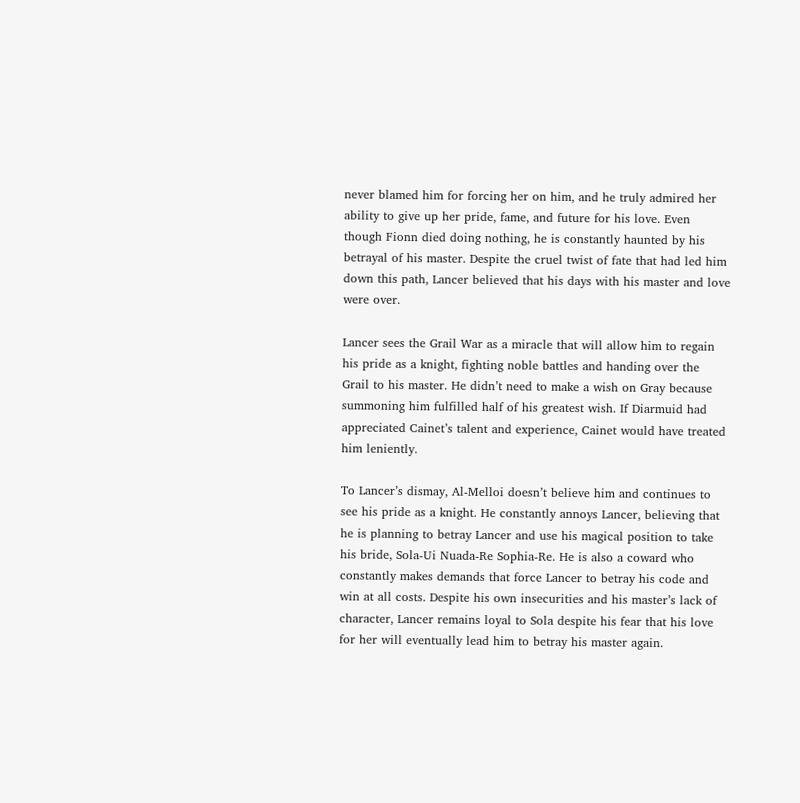never blamed him for forcing her on him, and he truly admired her ability to give up her pride, fame, and future for his love. Even though Fionn died doing nothing, he is constantly haunted by his betrayal of his master. Despite the cruel twist of fate that had led him down this path, Lancer believed that his days with his master and love were over.

Lancer sees the Grail War as a miracle that will allow him to regain his pride as a knight, fighting noble battles and handing over the Grail to his master. He didn’t need to make a wish on Gray because summoning him fulfilled half of his greatest wish. If Diarmuid had appreciated Cainet’s talent and experience, Cainet would have treated him leniently.

To Lancer’s dismay, Al-Melloi doesn’t believe him and continues to see his pride as a knight. He constantly annoys Lancer, believing that he is planning to betray Lancer and use his magical position to take his bride, Sola-Ui Nuada-Re Sophia-Re. He is also a coward who constantly makes demands that force Lancer to betray his code and win at all costs. Despite his own insecurities and his master’s lack of character, Lancer remains loyal to Sola despite his fear that his love for her will eventually lead him to betray his master again.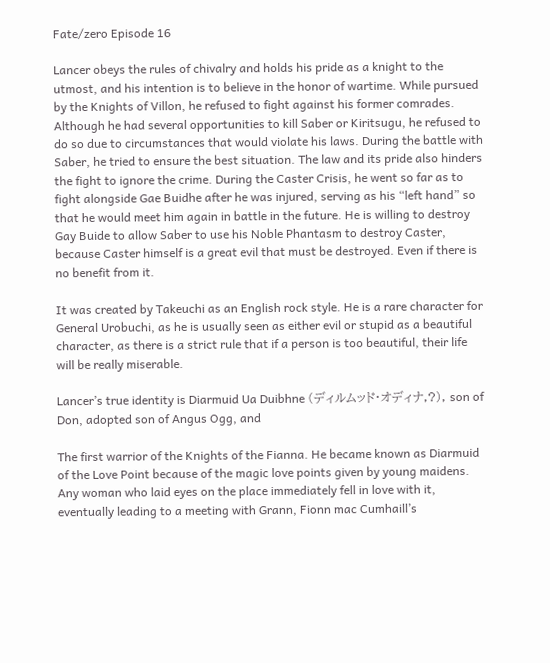Fate/zero Episode 16

Lancer obeys the rules of chivalry and holds his pride as a knight to the utmost, and his intention is to believe in the honor of wartime. While pursued by the Knights of Villon, he refused to fight against his former comrades. Although he had several opportunities to kill Saber or Kiritsugu, he refused to do so due to circumstances that would violate his laws. During the battle with Saber, he tried to ensure the best situation. The law and its pride also hinders the fight to ignore the crime. During the Caster Crisis, he went so far as to fight alongside Gae Buidhe after he was injured, serving as his “left hand” so that he would meet him again in battle in the future. He is willing to destroy Gay Buide to allow Saber to use his Noble Phantasm to destroy Caster, because Caster himself is a great evil that must be destroyed. Even if there is no benefit from it.

It was created by Takeuchi as an English rock style. He is a rare character for General Urobuchi, as he is usually seen as either evil or stupid as a beautiful character, as there is a strict rule that if a person is too beautiful, their life will be really miserable.

Lancer’s true identity is Diarmuid Ua Duibhne (ディルムッド・オディナ,?), son of Don, adopted son of Angus Ogg, and

The first warrior of the Knights of the Fianna. He became known as Diarmuid of the Love Point because of the magic love points given by young maidens. Any woman who laid eyes on the place immediately fell in love with it, eventually leading to a meeting with Grann, Fionn mac Cumhaill’s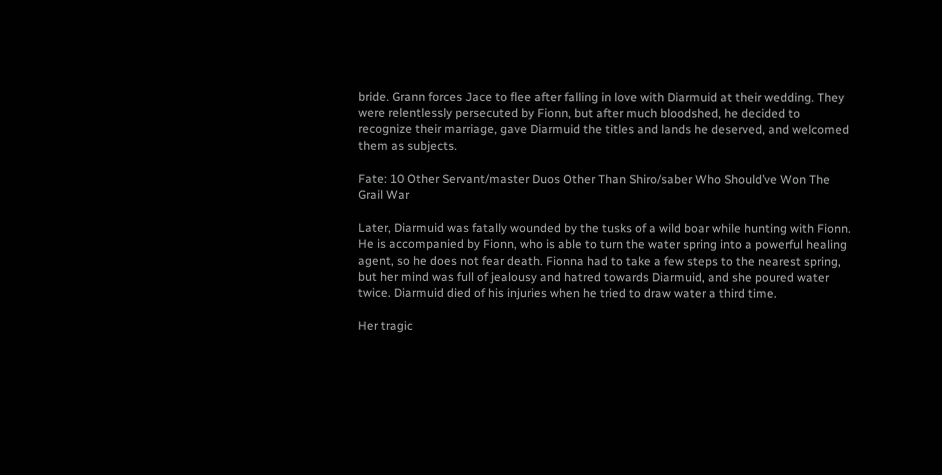bride. Grann forces Jace to flee after falling in love with Diarmuid at their wedding. They were relentlessly persecuted by Fionn, but after much bloodshed, he decided to recognize their marriage, gave Diarmuid the titles and lands he deserved, and welcomed them as subjects.

Fate: 10 Other Servant/master Duos Other Than Shiro/saber Who Should’ve Won The Grail War

Later, Diarmuid was fatally wounded by the tusks of a wild boar while hunting with Fionn. He is accompanied by Fionn, who is able to turn the water spring into a powerful healing agent, so he does not fear death. Fionna had to take a few steps to the nearest spring, but her mind was full of jealousy and hatred towards Diarmuid, and she poured water twice. Diarmuid died of his injuries when he tried to draw water a third time.

Her tragic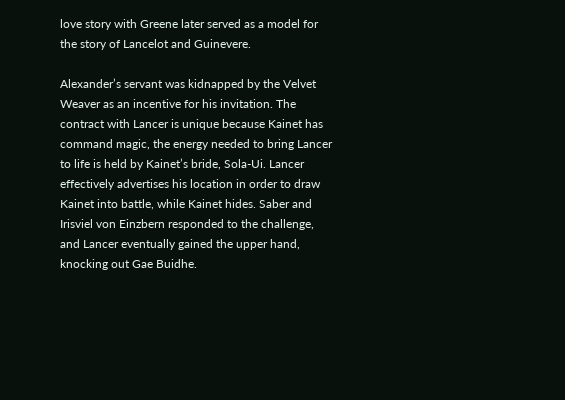love story with Greene later served as a model for the story of Lancelot and Guinevere.

Alexander’s servant was kidnapped by the Velvet Weaver as an incentive for his invitation. The contract with Lancer is unique because Kainet has command magic, the energy needed to bring Lancer to life is held by Kainet’s bride, Sola-Ui. Lancer effectively advertises his location in order to draw Kainet into battle, while Kainet hides. Saber and Irisviel von Einzbern responded to the challenge, and Lancer eventually gained the upper hand, knocking out Gae Buidhe.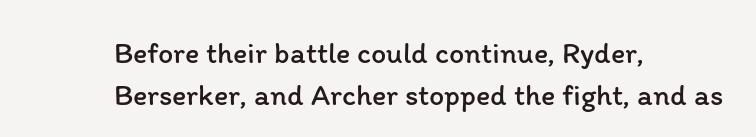Before their battle could continue, Ryder, Berserker, and Archer stopped the fight, and as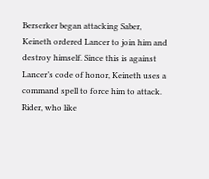Berserker began attacking Saber, Keineth ordered Lancer to join him and destroy himself. Since this is against Lancer’s code of honor, Keineth uses a command spell to force him to attack. Rider, who like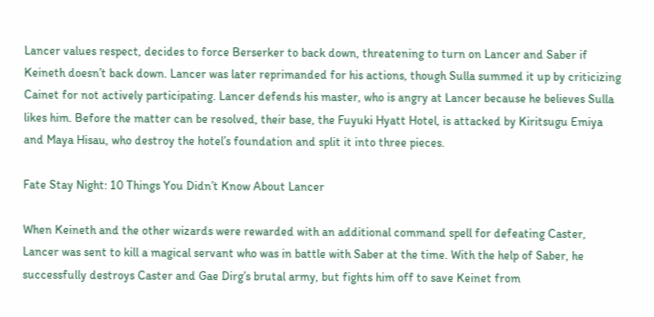Lancer values respect, decides to force Berserker to back down, threatening to turn on Lancer and Saber if Keineth doesn’t back down. Lancer was later reprimanded for his actions, though Sulla summed it up by criticizing Cainet for not actively participating. Lancer defends his master, who is angry at Lancer because he believes Sulla likes him. Before the matter can be resolved, their base, the Fuyuki Hyatt Hotel, is attacked by Kiritsugu Emiya and Maya Hisau, who destroy the hotel’s foundation and split it into three pieces.

Fate Stay Night: 10 Things You Didn’t Know About Lancer

When Keineth and the other wizards were rewarded with an additional command spell for defeating Caster, Lancer was sent to kill a magical servant who was in battle with Saber at the time. With the help of Saber, he successfully destroys Caster and Gae Dirg’s brutal army, but fights him off to save Keinet from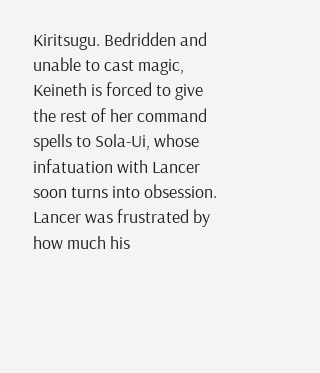Kiritsugu. Bedridden and unable to cast magic, Keineth is forced to give the rest of her command spells to Sola-Ui, whose infatuation with Lancer soon turns into obsession. Lancer was frustrated by how much his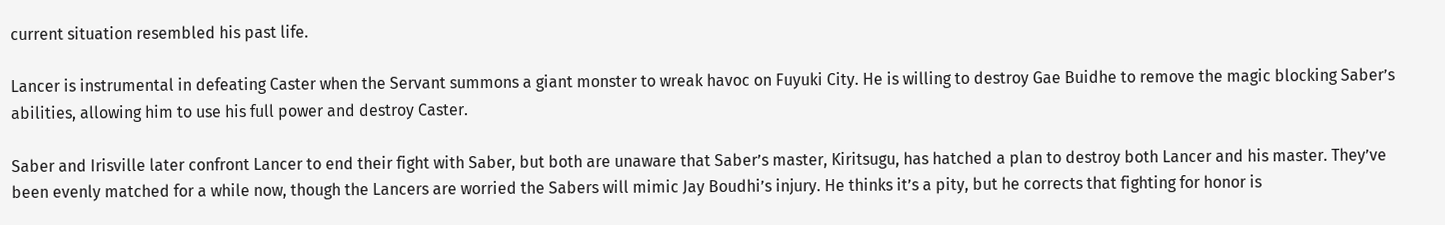current situation resembled his past life.

Lancer is instrumental in defeating Caster when the Servant summons a giant monster to wreak havoc on Fuyuki City. He is willing to destroy Gae Buidhe to remove the magic blocking Saber’s abilities, allowing him to use his full power and destroy Caster.

Saber and Irisville later confront Lancer to end their fight with Saber, but both are unaware that Saber’s master, Kiritsugu, has hatched a plan to destroy both Lancer and his master. They’ve been evenly matched for a while now, though the Lancers are worried the Sabers will mimic Jay Boudhi’s injury. He thinks it’s a pity, but he corrects that fighting for honor is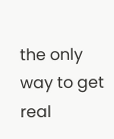the only way to get real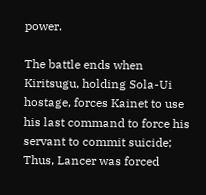power.

The battle ends when Kiritsugu, holding Sola-Ui hostage, forces Kainet to use his last command to force his servant to commit suicide; Thus, Lancer was forced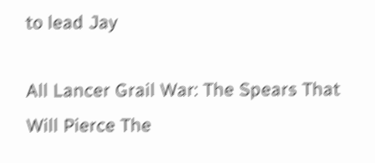to lead Jay

All Lancer Grail War: The Spears That Will Pierce The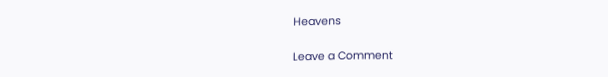Heavens

Leave a Comment